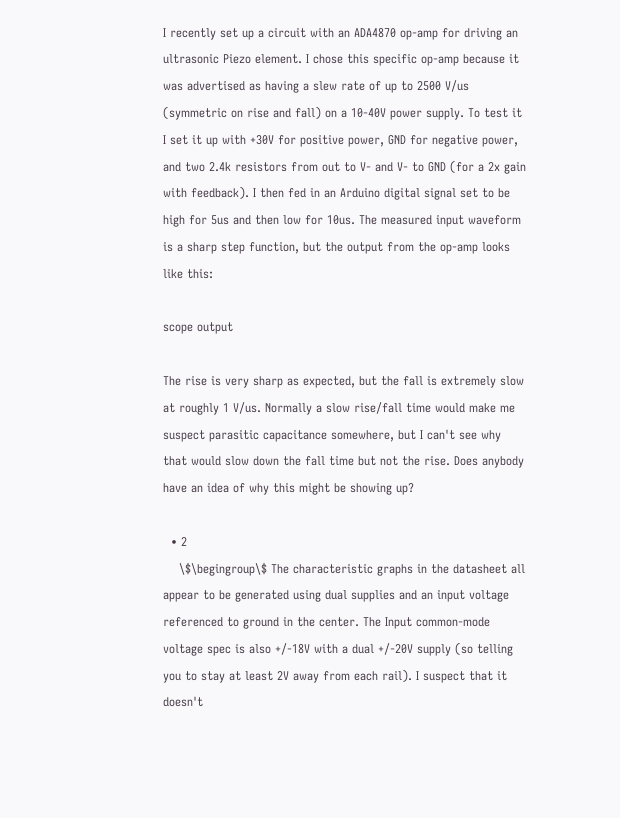I recently set up a circuit with an ADA4870 op-amp for driving an ultrasonic Piezo element. I chose this specific op-amp because it was advertised as having a slew rate of up to 2500 V/us (symmetric on rise and fall) on a 10-40V power supply. To test it I set it up with +30V for positive power, GND for negative power, and two 2.4k resistors from out to V- and V- to GND (for a 2x gain with feedback). I then fed in an Arduino digital signal set to be high for 5us and then low for 10us. The measured input waveform is a sharp step function, but the output from the op-amp looks like this:

scope output

The rise is very sharp as expected, but the fall is extremely slow at roughly 1 V/us. Normally a slow rise/fall time would make me suspect parasitic capacitance somewhere, but I can't see why that would slow down the fall time but not the rise. Does anybody have an idea of why this might be showing up?

  • 2
    \$\begingroup\$ The characteristic graphs in the datasheet all appear to be generated using dual supplies and an input voltage referenced to ground in the center. The Input common-mode voltage spec is also +/-18V with a dual +/-20V supply (so telling you to stay at least 2V away from each rail). I suspect that it doesn't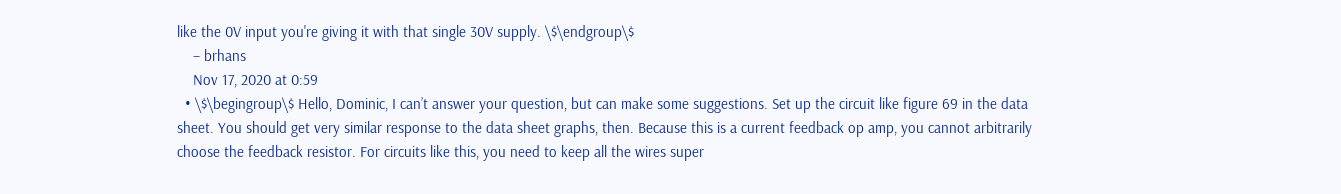like the 0V input you're giving it with that single 30V supply. \$\endgroup\$
    – brhans
    Nov 17, 2020 at 0:59
  • \$\begingroup\$ Hello, Dominic, I can’t answer your question, but can make some suggestions. Set up the circuit like figure 69 in the data sheet. You should get very similar response to the data sheet graphs, then. Because this is a current feedback op amp, you cannot arbitrarily choose the feedback resistor. For circuits like this, you need to keep all the wires super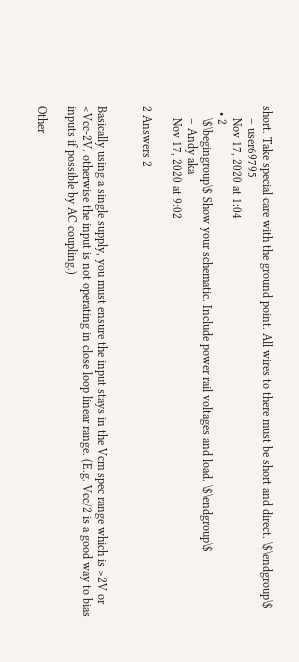short. Take special care with the ground point. All wires to there must be short and direct. \$\endgroup\$
    – user69795
    Nov 17, 2020 at 1:04
  • 2
    \$\begingroup\$ Show your schematic. Include power rail voltages and load. \$\endgroup\$
    – Andy aka
    Nov 17, 2020 at 9:02

2 Answers 2


Basically using a single supply, you must ensure the input stays in the Vcm spec range which is >2V or <Vcc-2V. otherwise the input is not operating in close loop linear range. (E.g. Vcc/2 is a good way to bias inputs if possible by AC coupling.)

Other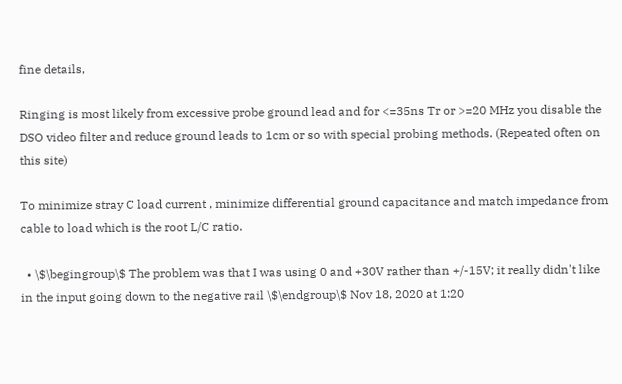fine details,

Ringing is most likely from excessive probe ground lead and for <=35ns Tr or >=20 MHz you disable the DSO video filter and reduce ground leads to 1cm or so with special probing methods. (Repeated often on this site)

To minimize stray C load current , minimize differential ground capacitance and match impedance from cable to load which is the root L/C ratio.

  • \$\begingroup\$ The problem was that I was using 0 and +30V rather than +/-15V; it really didn't like in the input going down to the negative rail \$\endgroup\$ Nov 18, 2020 at 1:20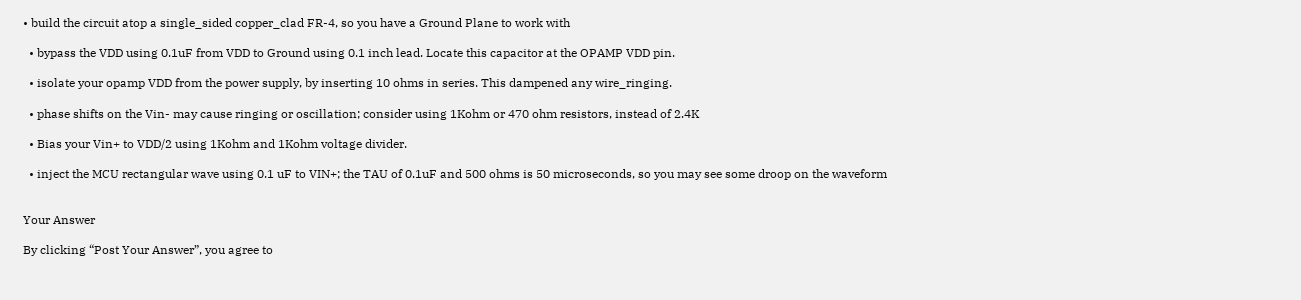• build the circuit atop a single_sided copper_clad FR-4, so you have a Ground Plane to work with

  • bypass the VDD using 0.1uF from VDD to Ground using 0.1 inch lead. Locate this capacitor at the OPAMP VDD pin.

  • isolate your opamp VDD from the power supply, by inserting 10 ohms in series. This dampened any wire_ringing.

  • phase shifts on the Vin- may cause ringing or oscillation; consider using 1Kohm or 470 ohm resistors, instead of 2.4K

  • Bias your Vin+ to VDD/2 using 1Kohm and 1Kohm voltage divider.

  • inject the MCU rectangular wave using 0.1 uF to VIN+; the TAU of 0.1uF and 500 ohms is 50 microseconds, so you may see some droop on the waveform


Your Answer

By clicking “Post Your Answer”, you agree to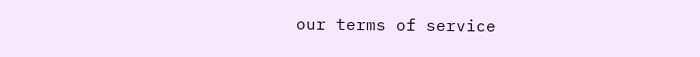our terms of service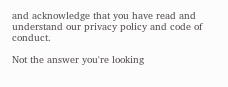and acknowledge that you have read and understand our privacy policy and code of conduct.

Not the answer you're looking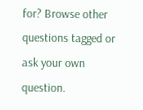for? Browse other questions tagged or ask your own question.